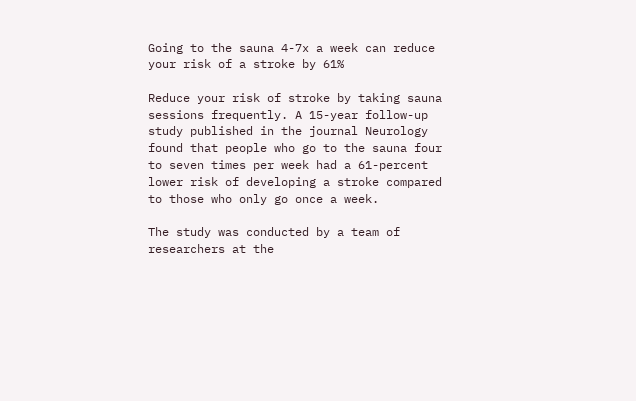Going to the sauna 4-7x a week can reduce your risk of a stroke by 61%

Reduce your risk of stroke by taking sauna sessions frequently. A 15-year follow-up study published in the journal Neurology found that people who go to the sauna four to seven times per week had a 61-percent lower risk of developing a stroke compared to those who only go once a week.

The study was conducted by a team of researchers at the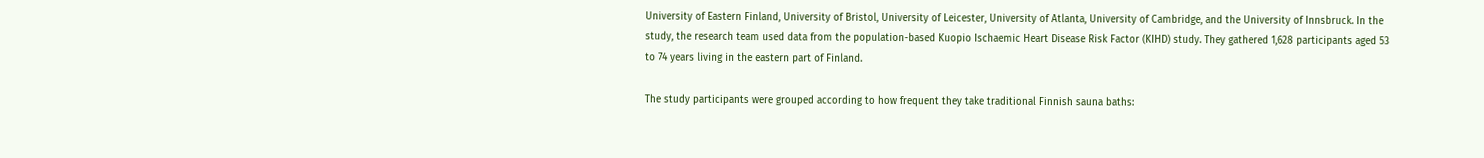University of Eastern Finland, University of Bristol, University of Leicester, University of Atlanta, University of Cambridge, and the University of Innsbruck. In the study, the research team used data from the population-based Kuopio Ischaemic Heart Disease Risk Factor (KIHD) study. They gathered 1,628 participants aged 53 to 74 years living in the eastern part of Finland.

The study participants were grouped according to how frequent they take traditional Finnish sauna baths: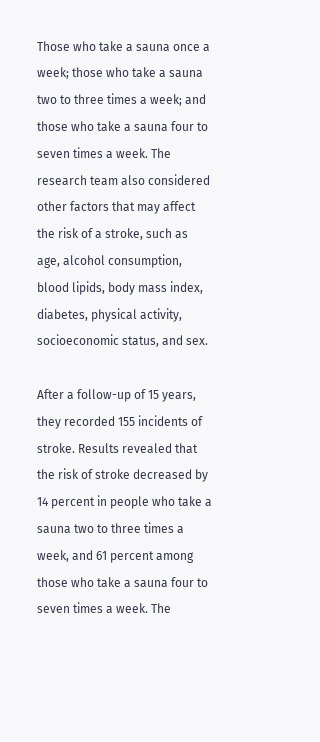Those who take a sauna once a week; those who take a sauna two to three times a week; and those who take a sauna four to seven times a week. The research team also considered other factors that may affect the risk of a stroke, such as age, alcohol consumption, blood lipids, body mass index, diabetes, physical activity, socioeconomic status, and sex.

After a follow-up of 15 years, they recorded 155 incidents of stroke. Results revealed that the risk of stroke decreased by 14 percent in people who take a sauna two to three times a week, and 61 percent among those who take a sauna four to seven times a week. The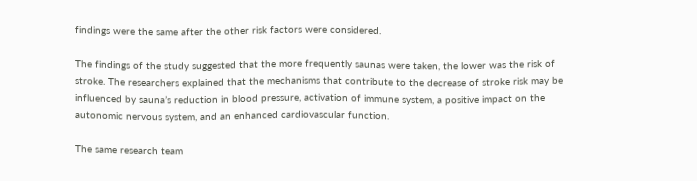findings were the same after the other risk factors were considered.

The findings of the study suggested that the more frequently saunas were taken, the lower was the risk of stroke. The researchers explained that the mechanisms that contribute to the decrease of stroke risk may be influenced by sauna’s reduction in blood pressure, activation of immune system, a positive impact on the autonomic nervous system, and an enhanced cardiovascular function.

The same research team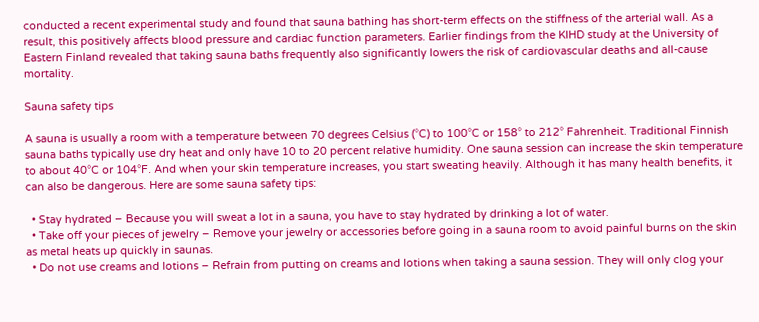conducted a recent experimental study and found that sauna bathing has short-term effects on the stiffness of the arterial wall. As a result, this positively affects blood pressure and cardiac function parameters. Earlier findings from the KIHD study at the University of Eastern Finland revealed that taking sauna baths frequently also significantly lowers the risk of cardiovascular deaths and all-cause mortality.

Sauna safety tips

A sauna is usually a room with a temperature between 70 degrees Celsius (°C) to 100°C or 158° to 212° Fahrenheit. Traditional Finnish sauna baths typically use dry heat and only have 10 to 20 percent relative humidity. One sauna session can increase the skin temperature to about 40°C or 104°F. And when your skin temperature increases, you start sweating heavily. Although it has many health benefits, it can also be dangerous. Here are some sauna safety tips:

  • Stay hydrated – Because you will sweat a lot in a sauna, you have to stay hydrated by drinking a lot of water.
  • Take off your pieces of jewelry – Remove your jewelry or accessories before going in a sauna room to avoid painful burns on the skin as metal heats up quickly in saunas.
  • Do not use creams and lotions – Refrain from putting on creams and lotions when taking a sauna session. They will only clog your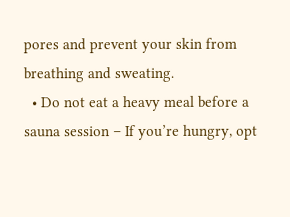pores and prevent your skin from breathing and sweating.
  • Do not eat a heavy meal before a sauna session – If you’re hungry, opt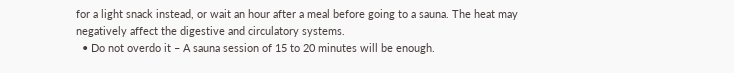for a light snack instead, or wait an hour after a meal before going to a sauna. The heat may negatively affect the digestive and circulatory systems.
  • Do not overdo it – A sauna session of 15 to 20 minutes will be enough.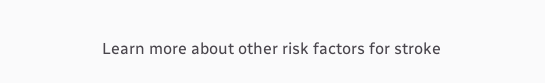Learn more about other risk factors for stroke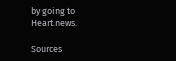by going to Heart.news.

Sources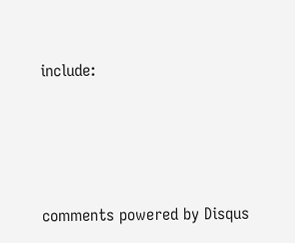include:




comments powered by Disqus